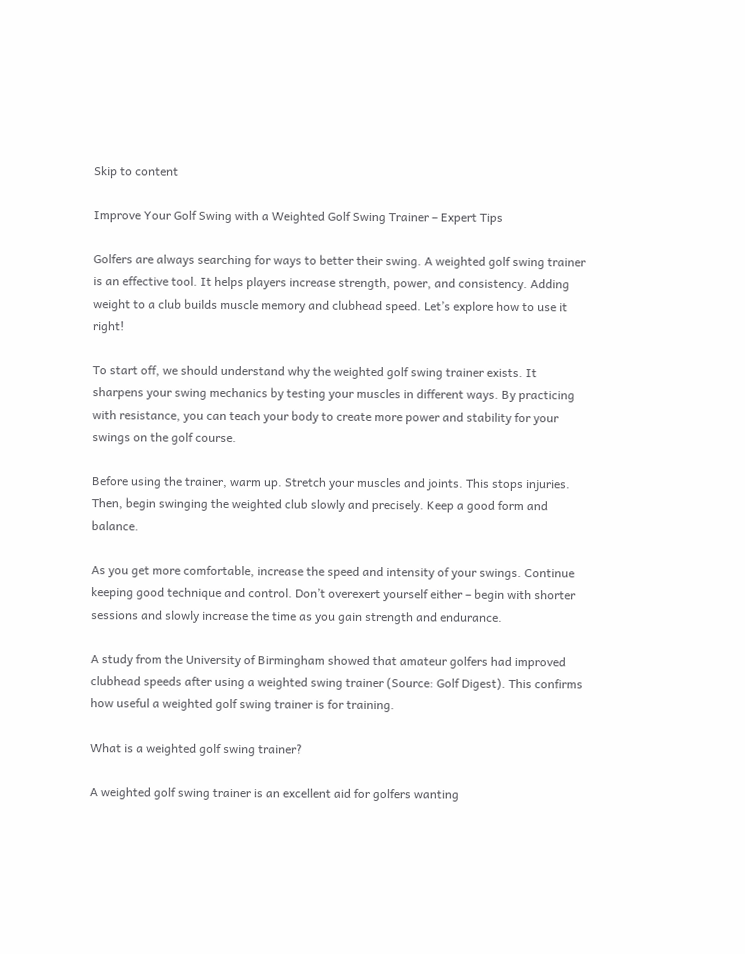Skip to content

Improve Your Golf Swing with a Weighted Golf Swing Trainer – Expert Tips

Golfers are always searching for ways to better their swing. A weighted golf swing trainer is an effective tool. It helps players increase strength, power, and consistency. Adding weight to a club builds muscle memory and clubhead speed. Let’s explore how to use it right!

To start off, we should understand why the weighted golf swing trainer exists. It sharpens your swing mechanics by testing your muscles in different ways. By practicing with resistance, you can teach your body to create more power and stability for your swings on the golf course.

Before using the trainer, warm up. Stretch your muscles and joints. This stops injuries. Then, begin swinging the weighted club slowly and precisely. Keep a good form and balance.

As you get more comfortable, increase the speed and intensity of your swings. Continue keeping good technique and control. Don’t overexert yourself either – begin with shorter sessions and slowly increase the time as you gain strength and endurance.

A study from the University of Birmingham showed that amateur golfers had improved clubhead speeds after using a weighted swing trainer (Source: Golf Digest). This confirms how useful a weighted golf swing trainer is for training.

What is a weighted golf swing trainer?

A weighted golf swing trainer is an excellent aid for golfers wanting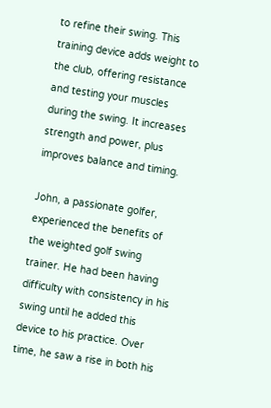to refine their swing. This training device adds weight to the club, offering resistance and testing your muscles during the swing. It increases strength and power, plus improves balance and timing.

John, a passionate golfer, experienced the benefits of the weighted golf swing trainer. He had been having difficulty with consistency in his swing until he added this device to his practice. Over time, he saw a rise in both his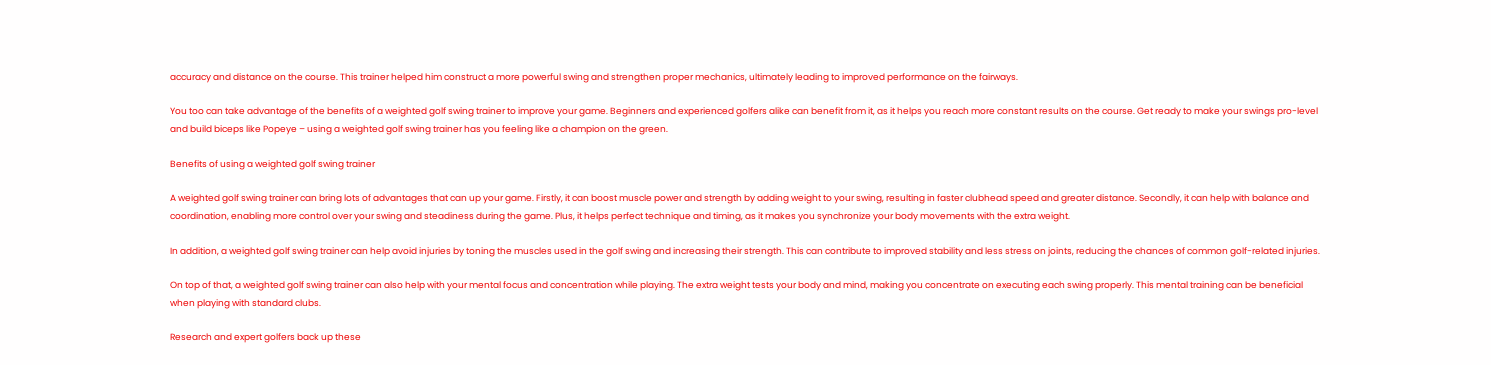accuracy and distance on the course. This trainer helped him construct a more powerful swing and strengthen proper mechanics, ultimately leading to improved performance on the fairways.

You too can take advantage of the benefits of a weighted golf swing trainer to improve your game. Beginners and experienced golfers alike can benefit from it, as it helps you reach more constant results on the course. Get ready to make your swings pro-level and build biceps like Popeye – using a weighted golf swing trainer has you feeling like a champion on the green.

Benefits of using a weighted golf swing trainer

A weighted golf swing trainer can bring lots of advantages that can up your game. Firstly, it can boost muscle power and strength by adding weight to your swing, resulting in faster clubhead speed and greater distance. Secondly, it can help with balance and coordination, enabling more control over your swing and steadiness during the game. Plus, it helps perfect technique and timing, as it makes you synchronize your body movements with the extra weight.

In addition, a weighted golf swing trainer can help avoid injuries by toning the muscles used in the golf swing and increasing their strength. This can contribute to improved stability and less stress on joints, reducing the chances of common golf-related injuries.

On top of that, a weighted golf swing trainer can also help with your mental focus and concentration while playing. The extra weight tests your body and mind, making you concentrate on executing each swing properly. This mental training can be beneficial when playing with standard clubs.

Research and expert golfers back up these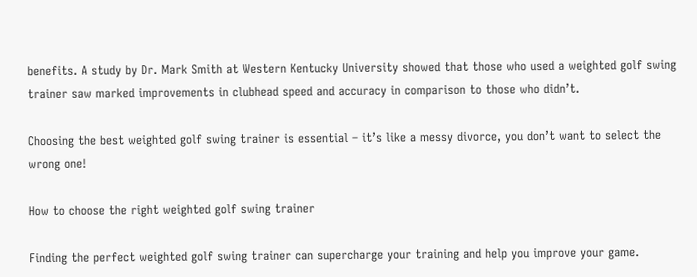benefits. A study by Dr. Mark Smith at Western Kentucky University showed that those who used a weighted golf swing trainer saw marked improvements in clubhead speed and accuracy in comparison to those who didn’t.

Choosing the best weighted golf swing trainer is essential – it’s like a messy divorce, you don’t want to select the wrong one!

How to choose the right weighted golf swing trainer

Finding the perfect weighted golf swing trainer can supercharge your training and help you improve your game.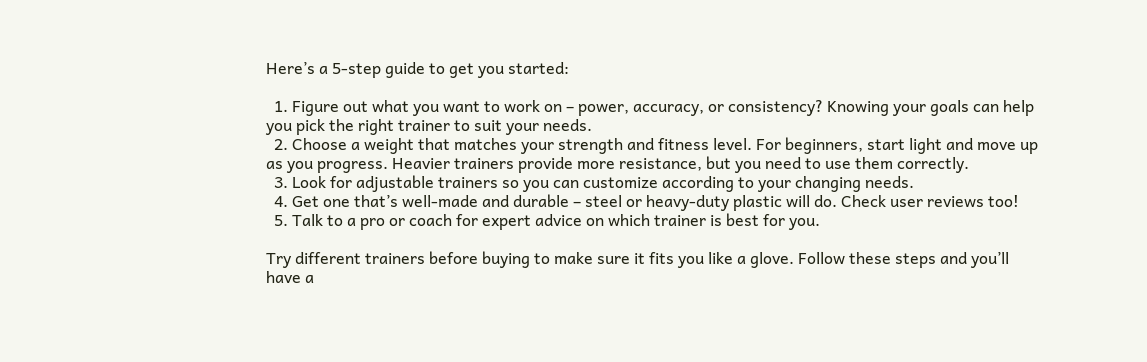Here’s a 5-step guide to get you started:

  1. Figure out what you want to work on – power, accuracy, or consistency? Knowing your goals can help you pick the right trainer to suit your needs.
  2. Choose a weight that matches your strength and fitness level. For beginners, start light and move up as you progress. Heavier trainers provide more resistance, but you need to use them correctly.
  3. Look for adjustable trainers so you can customize according to your changing needs.
  4. Get one that’s well-made and durable – steel or heavy-duty plastic will do. Check user reviews too!
  5. Talk to a pro or coach for expert advice on which trainer is best for you.

Try different trainers before buying to make sure it fits you like a glove. Follow these steps and you’ll have a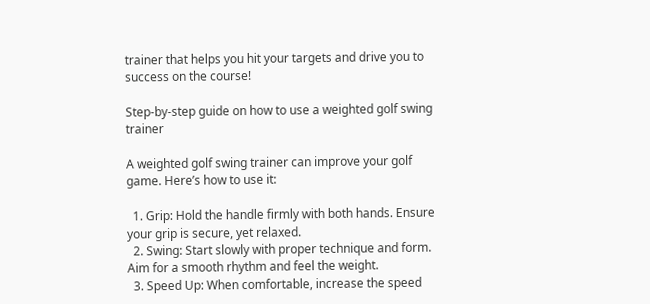trainer that helps you hit your targets and drive you to success on the course!

Step-by-step guide on how to use a weighted golf swing trainer

A weighted golf swing trainer can improve your golf game. Here’s how to use it:

  1. Grip: Hold the handle firmly with both hands. Ensure your grip is secure, yet relaxed.
  2. Swing: Start slowly with proper technique and form. Aim for a smooth rhythm and feel the weight.
  3. Speed Up: When comfortable, increase the speed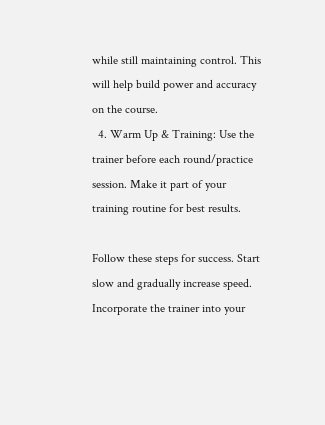while still maintaining control. This will help build power and accuracy on the course.
  4. Warm Up & Training: Use the trainer before each round/practice session. Make it part of your training routine for best results.

Follow these steps for success. Start slow and gradually increase speed. Incorporate the trainer into your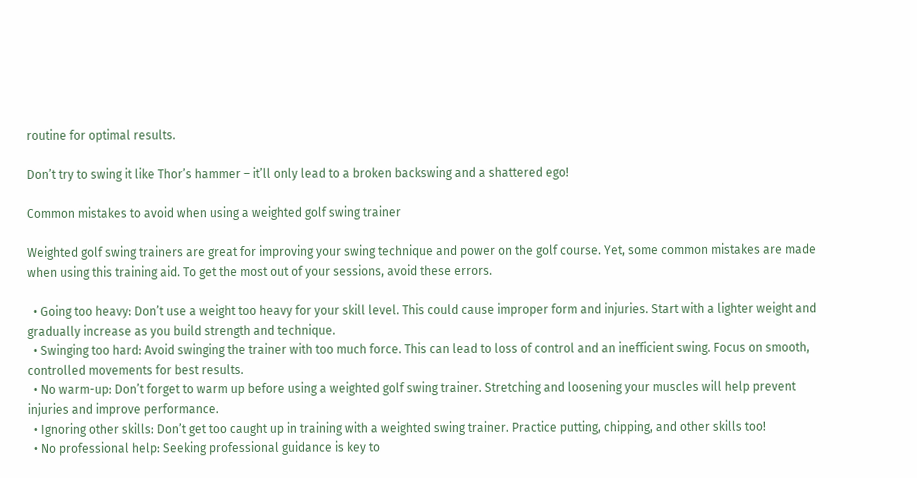routine for optimal results.

Don’t try to swing it like Thor’s hammer – it’ll only lead to a broken backswing and a shattered ego!

Common mistakes to avoid when using a weighted golf swing trainer

Weighted golf swing trainers are great for improving your swing technique and power on the golf course. Yet, some common mistakes are made when using this training aid. To get the most out of your sessions, avoid these errors.

  • Going too heavy: Don’t use a weight too heavy for your skill level. This could cause improper form and injuries. Start with a lighter weight and gradually increase as you build strength and technique.
  • Swinging too hard: Avoid swinging the trainer with too much force. This can lead to loss of control and an inefficient swing. Focus on smooth, controlled movements for best results.
  • No warm-up: Don’t forget to warm up before using a weighted golf swing trainer. Stretching and loosening your muscles will help prevent injuries and improve performance.
  • Ignoring other skills: Don’t get too caught up in training with a weighted swing trainer. Practice putting, chipping, and other skills too!
  • No professional help: Seeking professional guidance is key to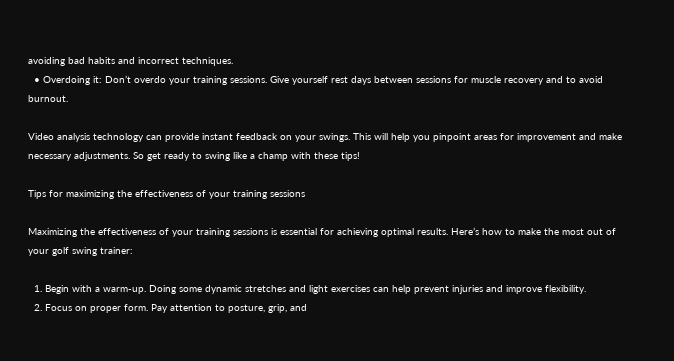avoiding bad habits and incorrect techniques.
  • Overdoing it: Don’t overdo your training sessions. Give yourself rest days between sessions for muscle recovery and to avoid burnout.

Video analysis technology can provide instant feedback on your swings. This will help you pinpoint areas for improvement and make necessary adjustments. So get ready to swing like a champ with these tips!

Tips for maximizing the effectiveness of your training sessions

Maximizing the effectiveness of your training sessions is essential for achieving optimal results. Here’s how to make the most out of your golf swing trainer:

  1. Begin with a warm-up. Doing some dynamic stretches and light exercises can help prevent injuries and improve flexibility.
  2. Focus on proper form. Pay attention to posture, grip, and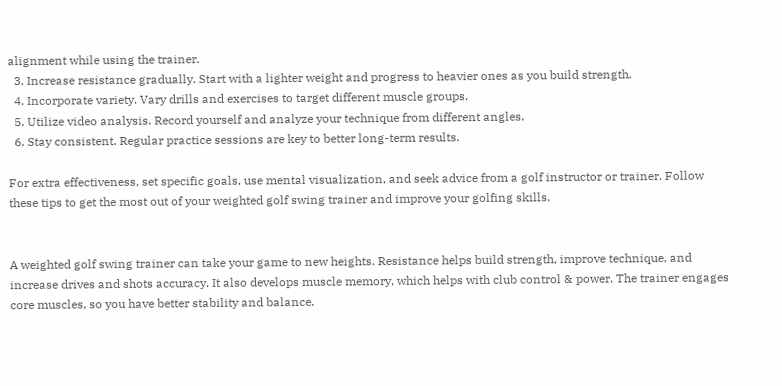alignment while using the trainer.
  3. Increase resistance gradually. Start with a lighter weight and progress to heavier ones as you build strength.
  4. Incorporate variety. Vary drills and exercises to target different muscle groups.
  5. Utilize video analysis. Record yourself and analyze your technique from different angles.
  6. Stay consistent. Regular practice sessions are key to better long-term results.

For extra effectiveness, set specific goals, use mental visualization, and seek advice from a golf instructor or trainer. Follow these tips to get the most out of your weighted golf swing trainer and improve your golfing skills.


A weighted golf swing trainer can take your game to new heights. Resistance helps build strength, improve technique, and increase drives and shots accuracy. It also develops muscle memory, which helps with club control & power. The trainer engages core muscles, so you have better stability and balance.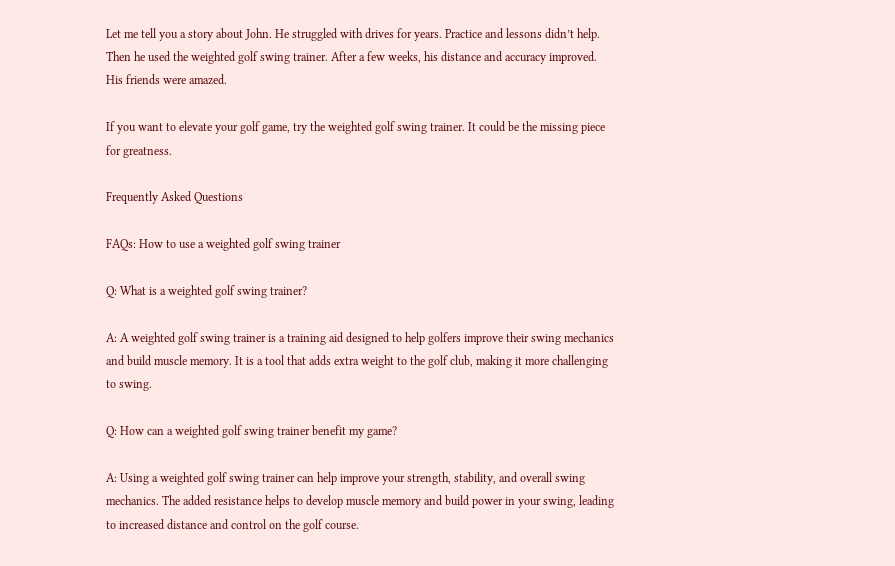Let me tell you a story about John. He struggled with drives for years. Practice and lessons didn’t help. Then he used the weighted golf swing trainer. After a few weeks, his distance and accuracy improved. His friends were amazed.

If you want to elevate your golf game, try the weighted golf swing trainer. It could be the missing piece for greatness.

Frequently Asked Questions

FAQs: How to use a weighted golf swing trainer

Q: What is a weighted golf swing trainer?

A: A weighted golf swing trainer is a training aid designed to help golfers improve their swing mechanics and build muscle memory. It is a tool that adds extra weight to the golf club, making it more challenging to swing.

Q: How can a weighted golf swing trainer benefit my game?

A: Using a weighted golf swing trainer can help improve your strength, stability, and overall swing mechanics. The added resistance helps to develop muscle memory and build power in your swing, leading to increased distance and control on the golf course.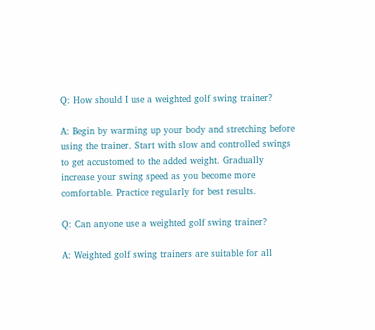Q: How should I use a weighted golf swing trainer?

A: Begin by warming up your body and stretching before using the trainer. Start with slow and controlled swings to get accustomed to the added weight. Gradually increase your swing speed as you become more comfortable. Practice regularly for best results.

Q: Can anyone use a weighted golf swing trainer?

A: Weighted golf swing trainers are suitable for all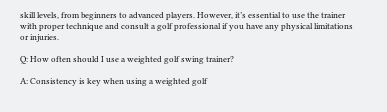skill levels, from beginners to advanced players. However, it’s essential to use the trainer with proper technique and consult a golf professional if you have any physical limitations or injuries.

Q: How often should I use a weighted golf swing trainer?

A: Consistency is key when using a weighted golf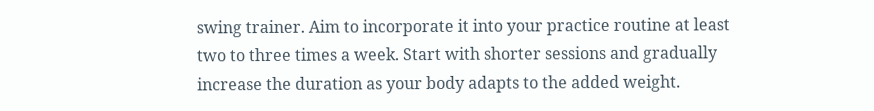swing trainer. Aim to incorporate it into your practice routine at least two to three times a week. Start with shorter sessions and gradually increase the duration as your body adapts to the added weight.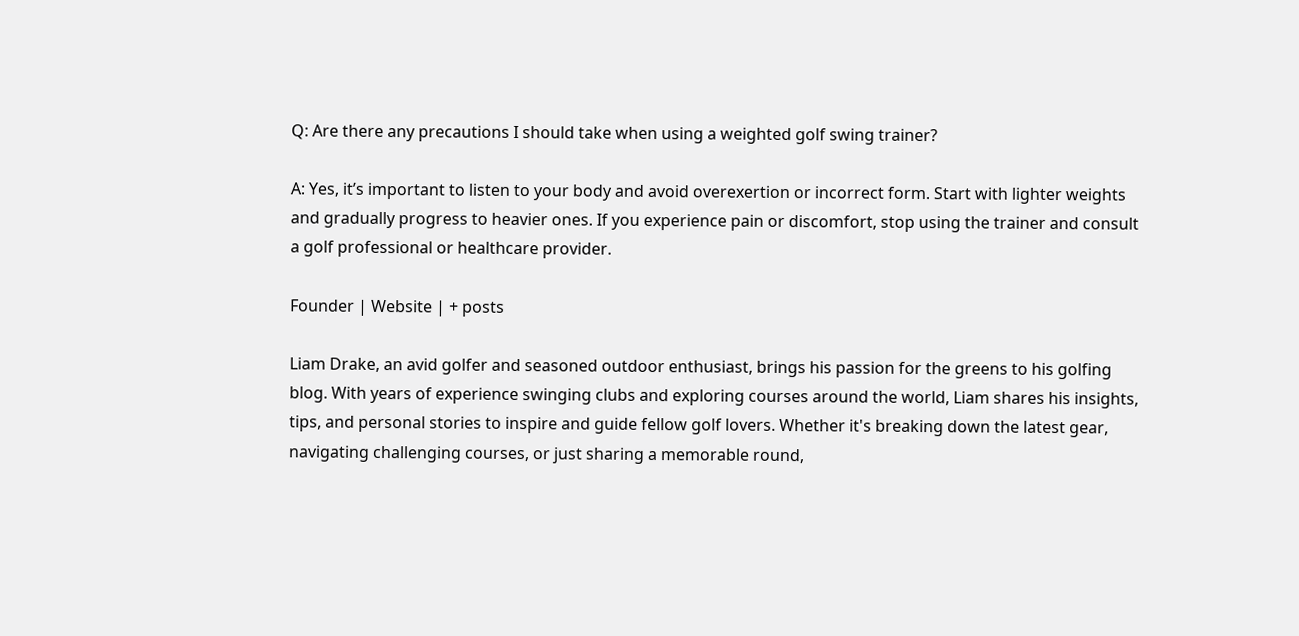Q: Are there any precautions I should take when using a weighted golf swing trainer?

A: Yes, it’s important to listen to your body and avoid overexertion or incorrect form. Start with lighter weights and gradually progress to heavier ones. If you experience pain or discomfort, stop using the trainer and consult a golf professional or healthcare provider.

Founder | Website | + posts

Liam Drake, an avid golfer and seasoned outdoor enthusiast, brings his passion for the greens to his golfing blog. With years of experience swinging clubs and exploring courses around the world, Liam shares his insights, tips, and personal stories to inspire and guide fellow golf lovers. Whether it's breaking down the latest gear, navigating challenging courses, or just sharing a memorable round,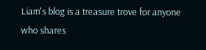Liam's blog is a treasure trove for anyone who shares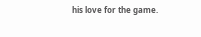his love for the game.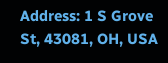Address: 1 S Grove St, 43081, OH, USA